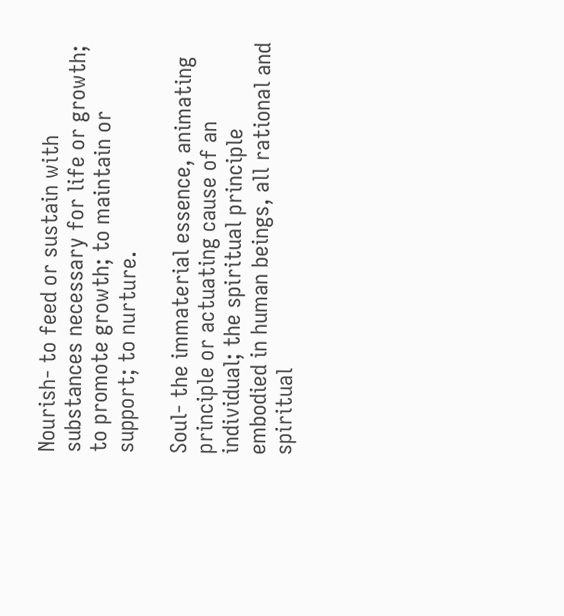Nourish- to feed or sustain with substances necessary for life or growth; to promote growth; to maintain or support; to nurture.

Soul- the immaterial essence, animating principle or actuating cause of an individual; the spiritual principle embodied in human beings, all rational and spiritual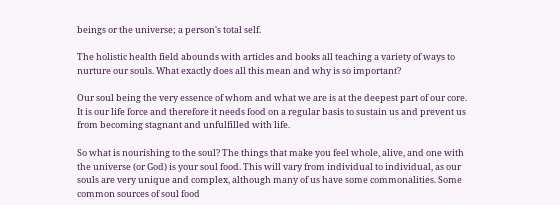beings or the universe; a person's total self.

The holistic health field abounds with articles and books all teaching a variety of ways to nurture our souls. What exactly does all this mean and why is so important?

Our soul being the very essence of whom and what we are is at the deepest part of our core. It is our life force and therefore it needs food on a regular basis to sustain us and prevent us from becoming stagnant and unfulfilled with life.

So what is nourishing to the soul? The things that make you feel whole, alive, and one with the universe (or God) is your soul food. This will vary from individual to individual, as our souls are very unique and complex, although many of us have some commonalities. Some common sources of soul food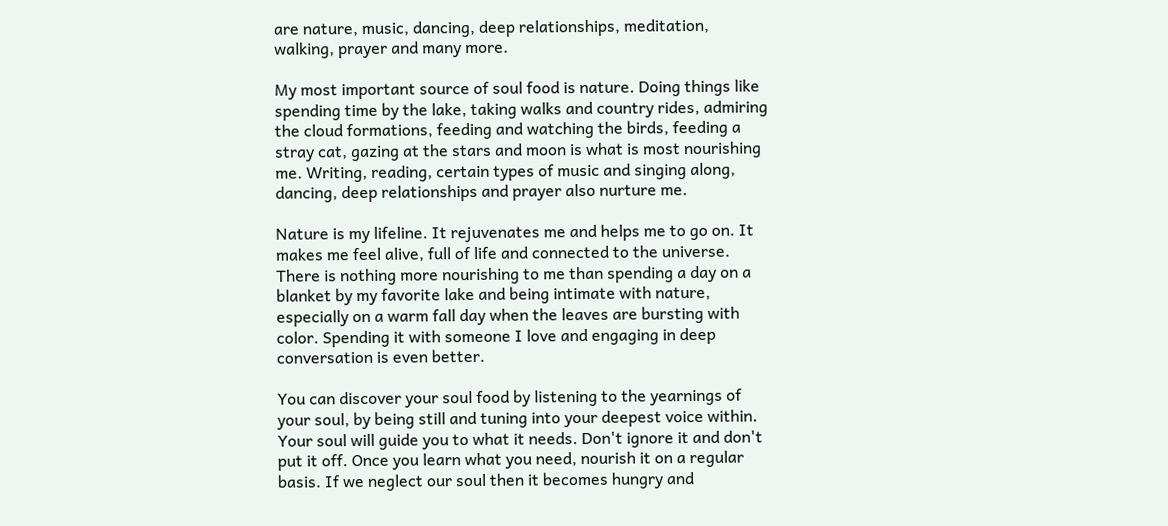are nature, music, dancing, deep relationships, meditation, walking, prayer and many more.

My most important source of soul food is nature. Doing things like spending time by the lake, taking walks and country rides, admiring the cloud formations, feeding and watching the birds, feeding a stray cat, gazing at the stars and moon is what is most nourishing me. Writing, reading, certain types of music and singing along, dancing, deep relationships and prayer also nurture me.

Nature is my lifeline. It rejuvenates me and helps me to go on. It makes me feel alive, full of life and connected to the universe. There is nothing more nourishing to me than spending a day on a blanket by my favorite lake and being intimate with nature, especially on a warm fall day when the leaves are bursting with color. Spending it with someone I love and engaging in deep conversation is even better.

You can discover your soul food by listening to the yearnings of your soul, by being still and tuning into your deepest voice within. Your soul will guide you to what it needs. Don't ignore it and don't put it off. Once you learn what you need, nourish it on a regular basis. If we neglect our soul then it becomes hungry and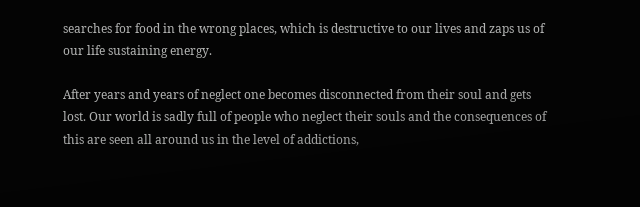searches for food in the wrong places, which is destructive to our lives and zaps us of our life sustaining energy.

After years and years of neglect one becomes disconnected from their soul and gets lost. Our world is sadly full of people who neglect their souls and the consequences of this are seen all around us in the level of addictions,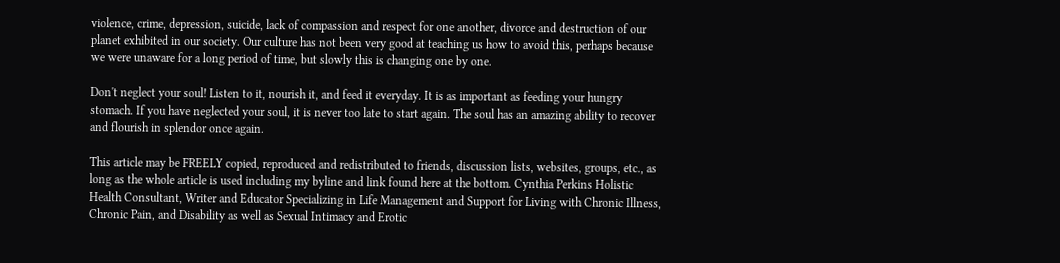violence, crime, depression, suicide, lack of compassion and respect for one another, divorce and destruction of our planet exhibited in our society. Our culture has not been very good at teaching us how to avoid this, perhaps because we were unaware for a long period of time, but slowly this is changing one by one.

Don't neglect your soul! Listen to it, nourish it, and feed it everyday. It is as important as feeding your hungry stomach. If you have neglected your soul, it is never too late to start again. The soul has an amazing ability to recover and flourish in splendor once again.

This article may be FREELY copied, reproduced and redistributed to friends, discussion lists, websites, groups, etc., as long as the whole article is used including my byline and link found here at the bottom. Cynthia Perkins Holistic Health Consultant, Writer and Educator Specializing in Life Management and Support for Living with Chronic Illness, Chronic Pain, and Disability as well as Sexual Intimacy and Erotic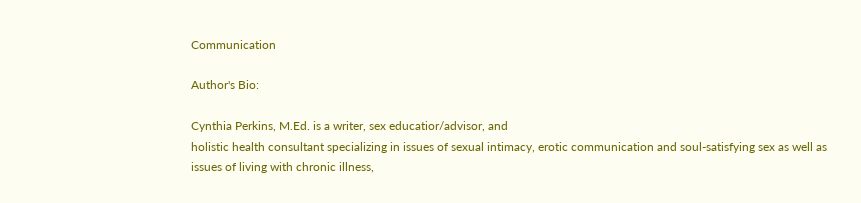Communication

Author's Bio:

Cynthia Perkins, M.Ed. is a writer, sex educatior/advisor, and
holistic health consultant specializing in issues of sexual intimacy, erotic communication and soul-satisfying sex as well as issues of living with chronic illness,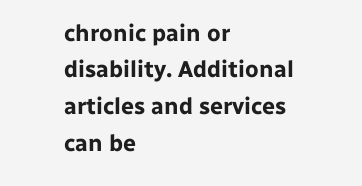chronic pain or disability. Additional articles and services can be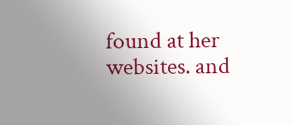found at her websites. and